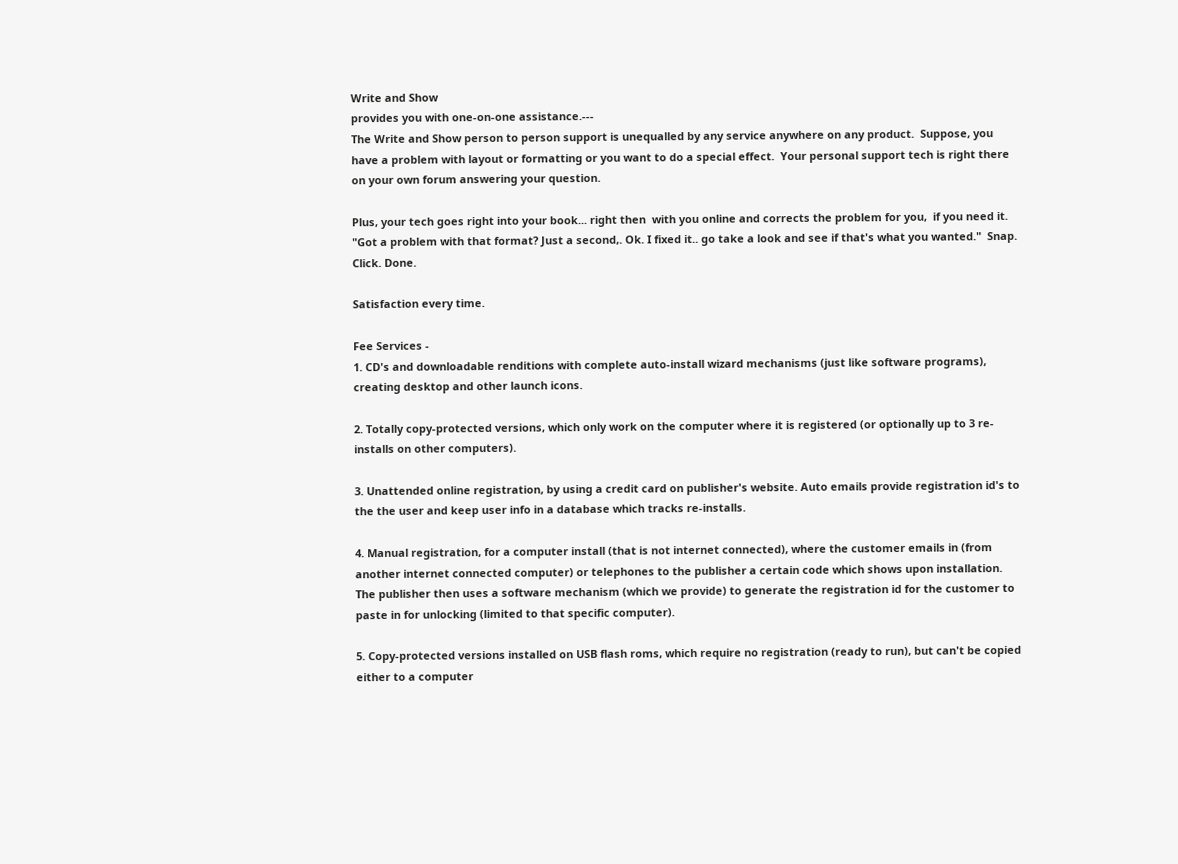Write and Show
provides you with one-on-one assistance.---
The Write and Show person to person support is unequalled by any service anywhere on any product.  Suppose, you have a problem with layout or formatting or you want to do a special effect.  Your personal support tech is right there on your own forum answering your question.

Plus, your tech goes right into your book... right then  with you online and corrects the problem for you,  if you need it.  "Got a problem with that format? Just a second,. Ok. I fixed it.. go take a look and see if that's what you wanted."  Snap. Click. Done.

Satisfaction every time.

Fee Services -
1. CD's and downloadable renditions with complete auto-install wizard mechanisms (just like software programs), creating desktop and other launch icons.

2. Totally copy-protected versions, which only work on the computer where it is registered (or optionally up to 3 re-installs on other computers).

3. Unattended online registration, by using a credit card on publisher's website. Auto emails provide registration id's to the the user and keep user info in a database which tracks re-installs.

4. Manual registration, for a computer install (that is not internet connected), where the customer emails in (from another internet connected computer) or telephones to the publisher a certain code which shows upon installation. The publisher then uses a software mechanism (which we provide) to generate the registration id for the customer to paste in for unlocking (limited to that specific computer).

5. Copy-protected versions installed on USB flash roms, which require no registration (ready to run), but can't be copied either to a computer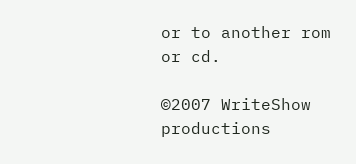or to another rom or cd.

©2007 WriteShow productions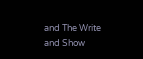and The Write and Show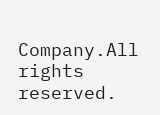Company.All rights reserved.